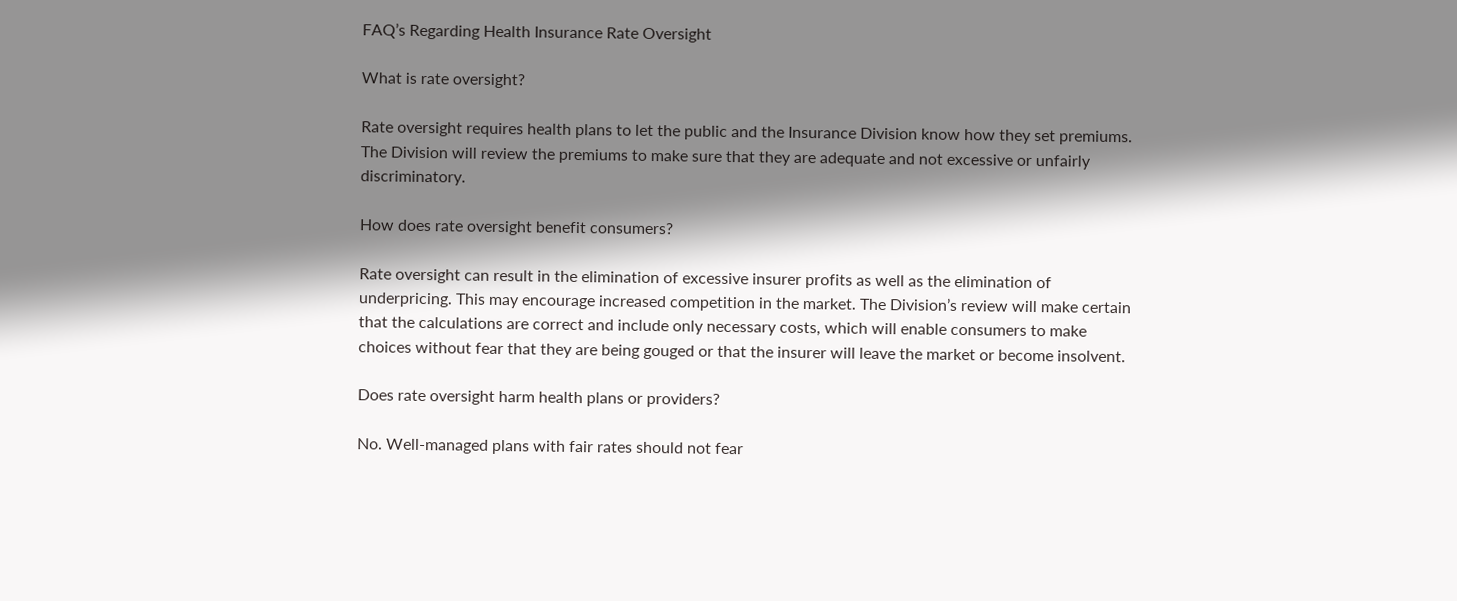FAQ’s Regarding Health Insurance Rate Oversight

What is rate oversight?

Rate oversight requires health plans to let the public and the Insurance Division know how they set premiums. The Division will review the premiums to make sure that they are adequate and not excessive or unfairly discriminatory.

How does rate oversight benefit consumers?

Rate oversight can result in the elimination of excessive insurer profits as well as the elimination of underpricing. This may encourage increased competition in the market. The Division’s review will make certain that the calculations are correct and include only necessary costs, which will enable consumers to make choices without fear that they are being gouged or that the insurer will leave the market or become insolvent.

Does rate oversight harm health plans or providers?

No. Well-managed plans with fair rates should not fear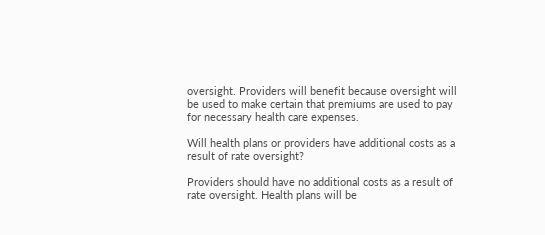oversight. Providers will benefit because oversight will be used to make certain that premiums are used to pay for necessary health care expenses.

Will health plans or providers have additional costs as a result of rate oversight?

Providers should have no additional costs as a result of rate oversight. Health plans will be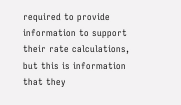required to provide information to support their rate calculations, but this is information that they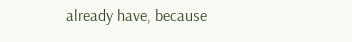already have, because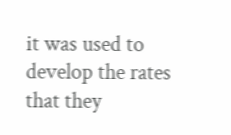it was used to develop the rates that they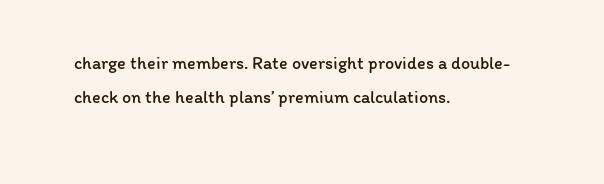charge their members. Rate oversight provides a double-check on the health plans’ premium calculations.